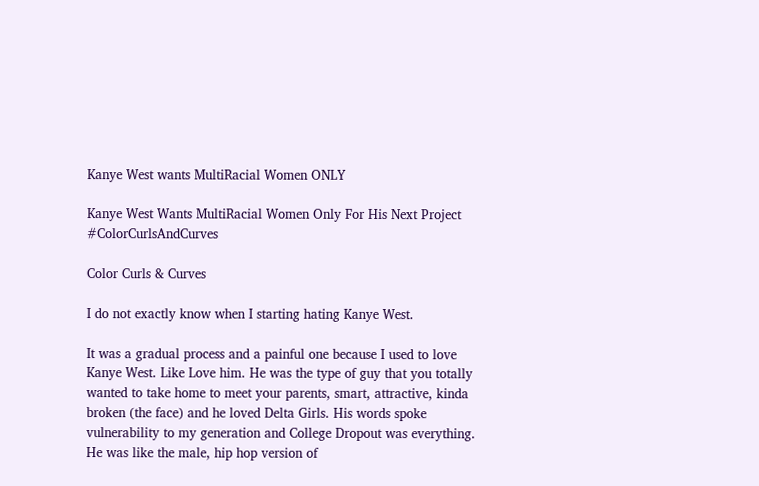Kanye West wants MultiRacial Women ONLY

Kanye West Wants MultiRacial Women Only For His Next Project #ColorCurlsAndCurves

Color Curls & Curves

I do not exactly know when I starting hating Kanye West.

It was a gradual process and a painful one because I used to love Kanye West. Like Love him. He was the type of guy that you totally wanted to take home to meet your parents, smart, attractive, kinda broken (the face) and he loved Delta Girls. His words spoke vulnerability to my generation and College Dropout was everything. He was like the male, hip hop version of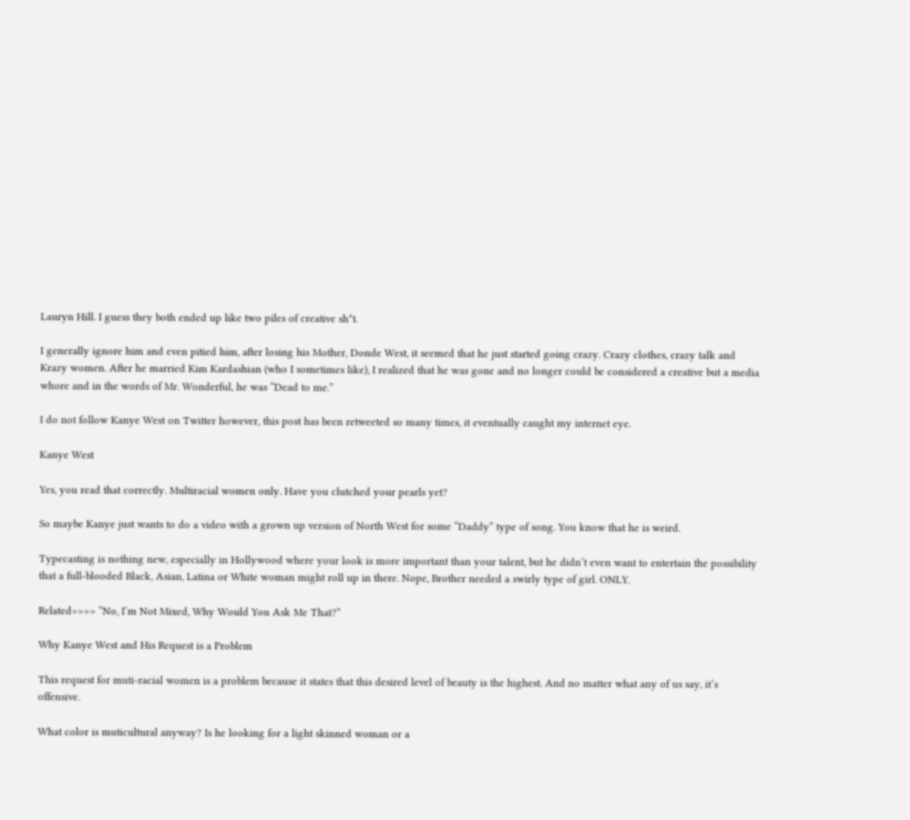Lauryn Hill. I guess they both ended up like two piles of creative sh*t.

I generally ignore him and even pitied him, after losing his Mother, Donde West, it seemed that he just started going crazy. Crazy clothes, crazy talk and Krazy women. After he married Kim Kardashian (who I sometimes like), I realized that he was gone and no longer could be considered a creative but a media whore and in the words of Mr. Wonderful, he was “Dead to me.”

I do not follow Kanye West on Twitter however, this post has been retweeted so many times, it eventually caught my internet eye.

Kanye West

Yes, you read that correctly. Multiracial women only. Have you clutched your pearls yet?

So maybe Kanye just wants to do a video with a grown up version of North West for some “Daddy” type of song. You know that he is weird.

Typecasting is nothing new, especially in Hollywood where your look is more important than your talent, but he didn’t even want to entertain the possibility that a full-blooded Black, Asian, Latina or White woman might roll up in there. Nope, Brother needed a swirly type of girl. ONLY.

Related>>>> “No, I’m Not Mixed, Why Would You Ask Me That?”

Why Kanye West and His Request is a Problem

This request for muti-racial women is a problem because it states that this desired level of beauty is the highest. And no matter what any of us say, it’s offensive.

What color is muticultural anyway? Is he looking for a light skinned woman or a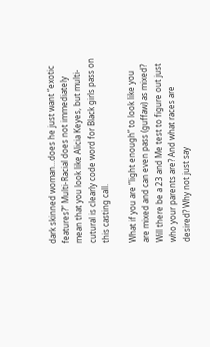dark skinned woman…does he just want “exotic features?” Multi-Racial does not immediately mean that you look like Alicia Keyes, but multi-cutural is clearly code word for Black girls pass on this casting call.

What if you are “light enough” to look like you are mixed and can even pass (guffaw) as mixed? Will there be a 23 and Me test to figure out just who your parents are? And what races are desired? Why not just say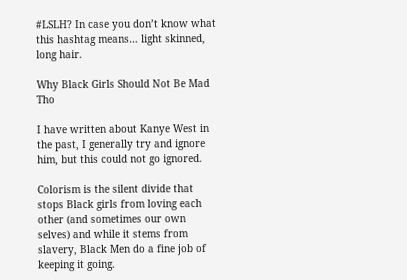#LSLH? In case you don’t know what this hashtag means… light skinned, long hair.

Why Black Girls Should Not Be Mad Tho

I have written about Kanye West in the past, I generally try and ignore him, but this could not go ignored.

Colorism is the silent divide that stops Black girls from loving each other (and sometimes our own selves) and while it stems from slavery, Black Men do a fine job of keeping it going.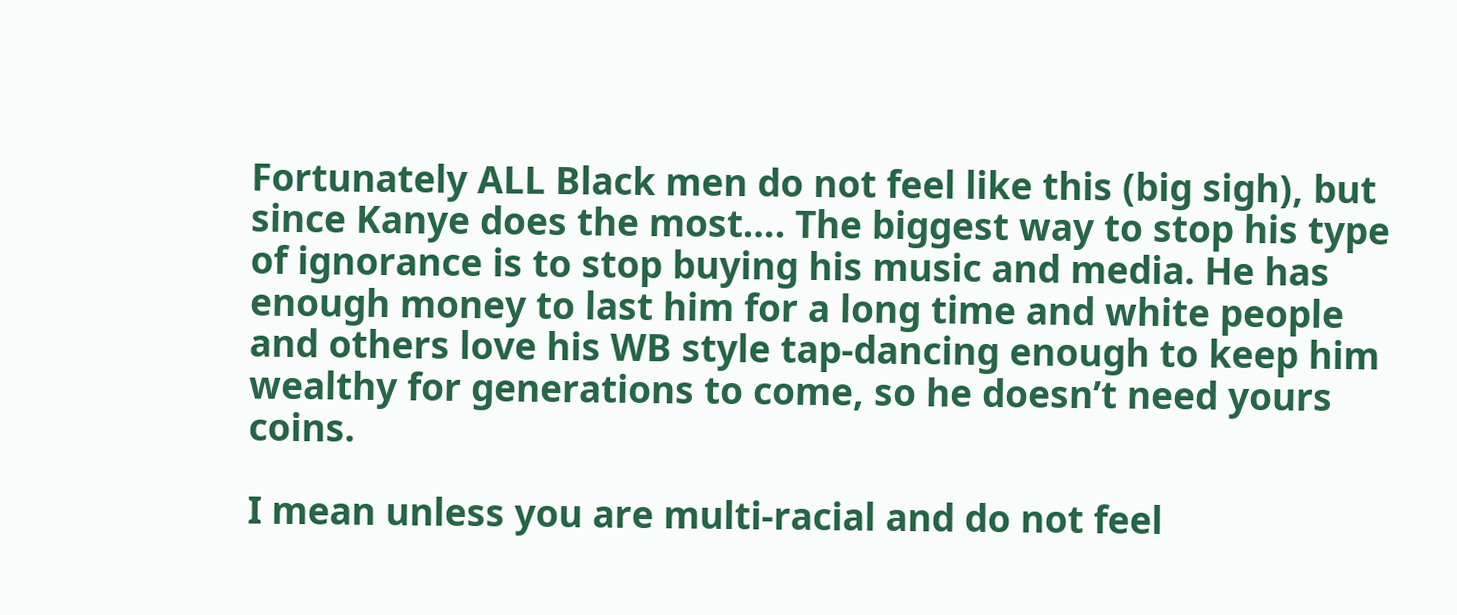Fortunately ALL Black men do not feel like this (big sigh), but since Kanye does the most…. The biggest way to stop his type of ignorance is to stop buying his music and media. He has enough money to last him for a long time and white people and others love his WB style tap-dancing enough to keep him wealthy for generations to come, so he doesn’t need yours coins.

I mean unless you are multi-racial and do not feel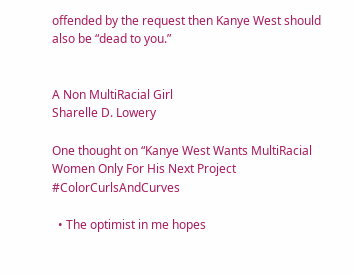offended by the request then Kanye West should also be “dead to you.”


A Non MultiRacial Girl
Sharelle D. Lowery

One thought on “Kanye West Wants MultiRacial Women Only For His Next Project #ColorCurlsAndCurves

  • The optimist in me hopes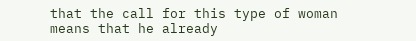that the call for this type of woman means that he already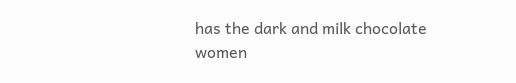has the dark and milk chocolate women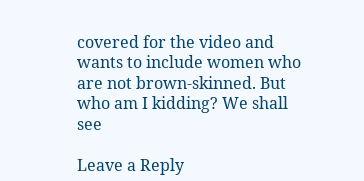covered for the video and wants to include women who are not brown-skinned. But who am I kidding? We shall see

Leave a Reply